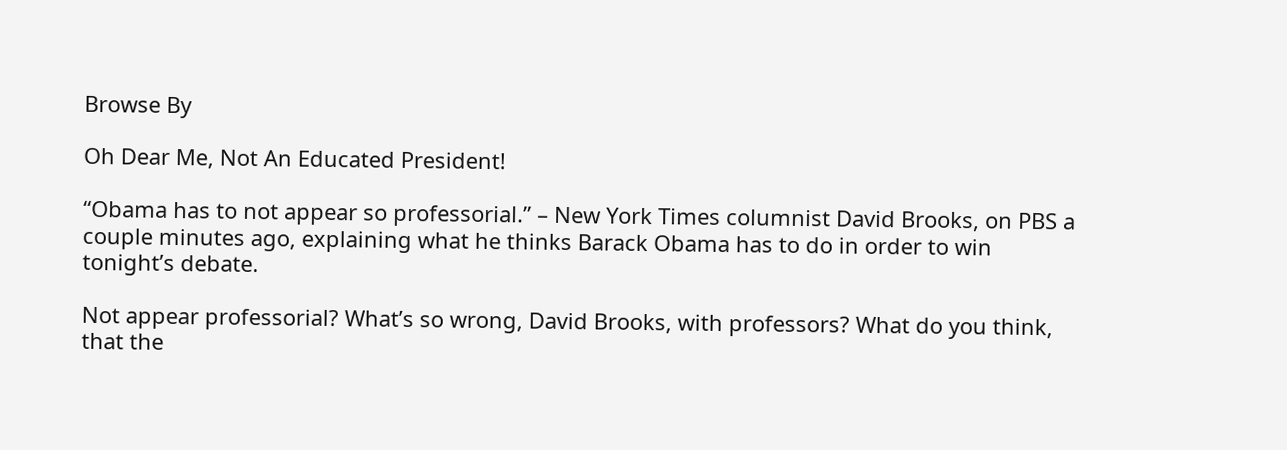Browse By

Oh Dear Me, Not An Educated President!

“Obama has to not appear so professorial.” – New York Times columnist David Brooks, on PBS a couple minutes ago, explaining what he thinks Barack Obama has to do in order to win tonight’s debate.

Not appear professorial? What’s so wrong, David Brooks, with professors? What do you think, that the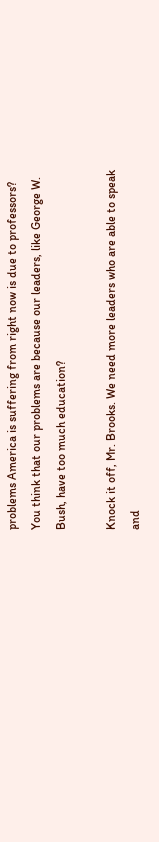problems America is suffering from right now is due to professors? You think that our problems are because our leaders, like George W. Bush, have too much education?

Knock it off, Mr. Brooks. We need more leaders who are able to speak and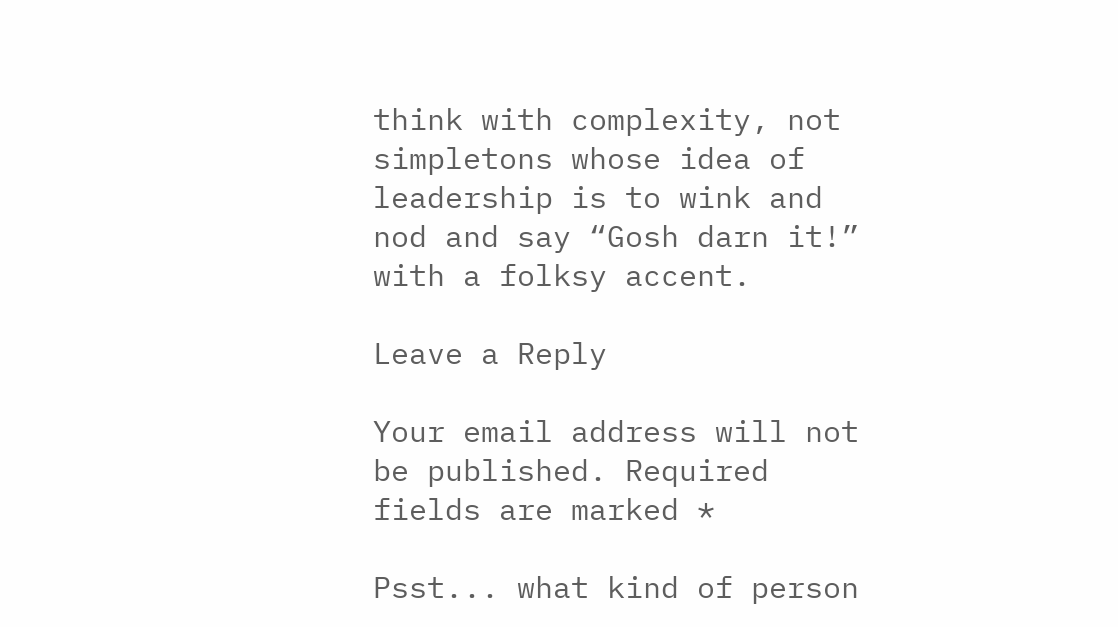think with complexity, not simpletons whose idea of leadership is to wink and nod and say “Gosh darn it!” with a folksy accent.

Leave a Reply

Your email address will not be published. Required fields are marked *

Psst... what kind of person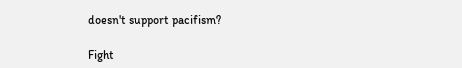doesn't support pacifism?

Fight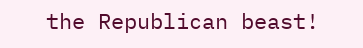the Republican beast!